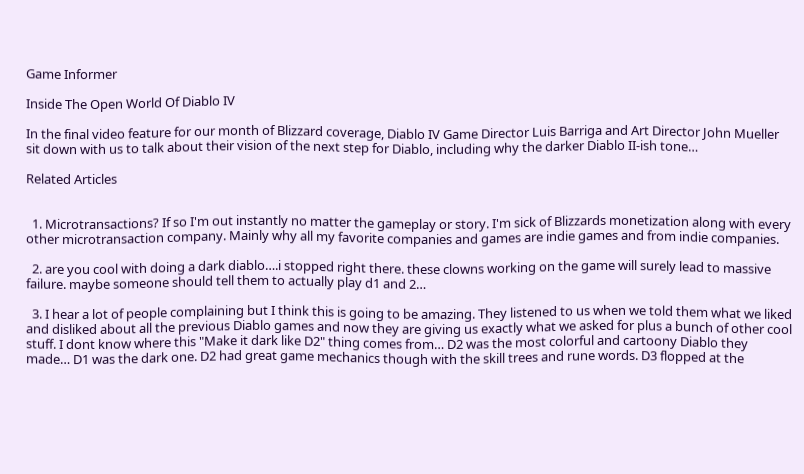Game Informer

Inside The Open World Of Diablo IV

In the final video feature for our month of Blizzard coverage, Diablo IV Game Director Luis Barriga and Art Director John Mueller sit down with us to talk about their vision of the next step for Diablo, including why the darker Diablo II-ish tone…

Related Articles


  1. Microtransactions? If so I'm out instantly no matter the gameplay or story. I'm sick of Blizzards monetization along with every other microtransaction company. Mainly why all my favorite companies and games are indie games and from indie companies.

  2. are you cool with doing a dark diablo….i stopped right there. these clowns working on the game will surely lead to massive failure. maybe someone should tell them to actually play d1 and 2…

  3. I hear a lot of people complaining but I think this is going to be amazing. They listened to us when we told them what we liked and disliked about all the previous Diablo games and now they are giving us exactly what we asked for plus a bunch of other cool stuff. I dont know where this "Make it dark like D2" thing comes from… D2 was the most colorful and cartoony Diablo they made… D1 was the dark one. D2 had great game mechanics though with the skill trees and rune words. D3 flopped at the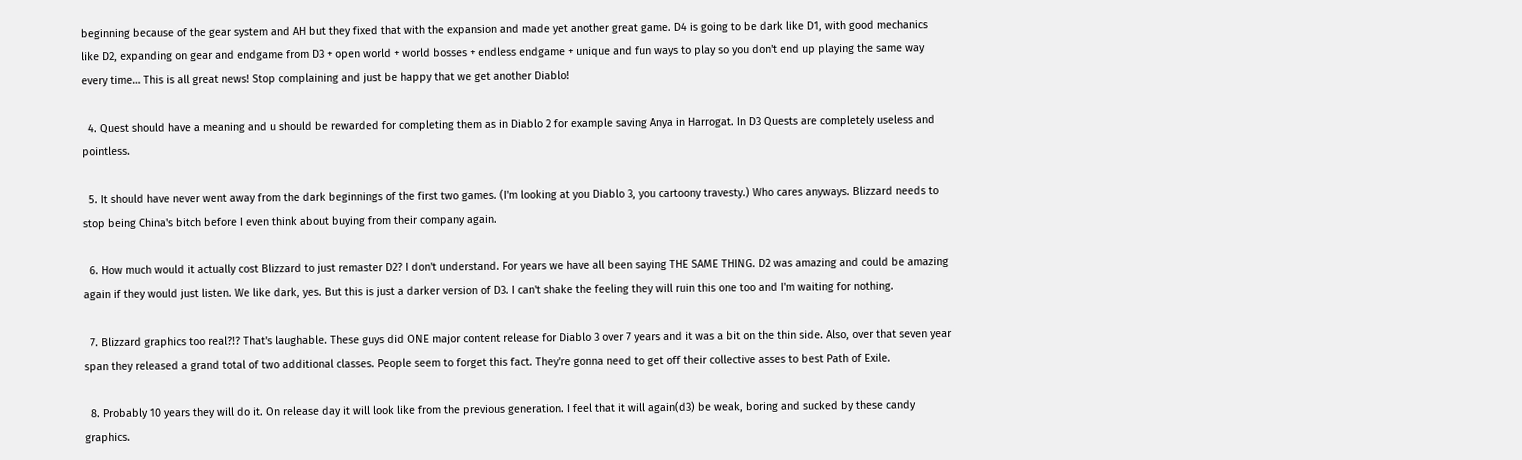beginning because of the gear system and AH but they fixed that with the expansion and made yet another great game. D4 is going to be dark like D1, with good mechanics like D2, expanding on gear and endgame from D3 + open world + world bosses + endless endgame + unique and fun ways to play so you don't end up playing the same way every time… This is all great news! Stop complaining and just be happy that we get another Diablo!

  4. Quest should have a meaning and u should be rewarded for completing them as in Diablo 2 for example saving Anya in Harrogat. In D3 Quests are completely useless and pointless.

  5. It should have never went away from the dark beginnings of the first two games. (I'm looking at you Diablo 3, you cartoony travesty.) Who cares anyways. Blizzard needs to stop being China's bitch before I even think about buying from their company again.

  6. How much would it actually cost Blizzard to just remaster D2? I don't understand. For years we have all been saying THE SAME THING. D2 was amazing and could be amazing again if they would just listen. We like dark, yes. But this is just a darker version of D3. I can't shake the feeling they will ruin this one too and I'm waiting for nothing.

  7. Blizzard graphics too real?!? That's laughable. These guys did ONE major content release for Diablo 3 over 7 years and it was a bit on the thin side. Also, over that seven year span they released a grand total of two additional classes. People seem to forget this fact. They're gonna need to get off their collective asses to best Path of Exile.

  8. Probably 10 years they will do it. On release day it will look like from the previous generation. I feel that it will again(d3) be weak, boring and sucked by these candy graphics.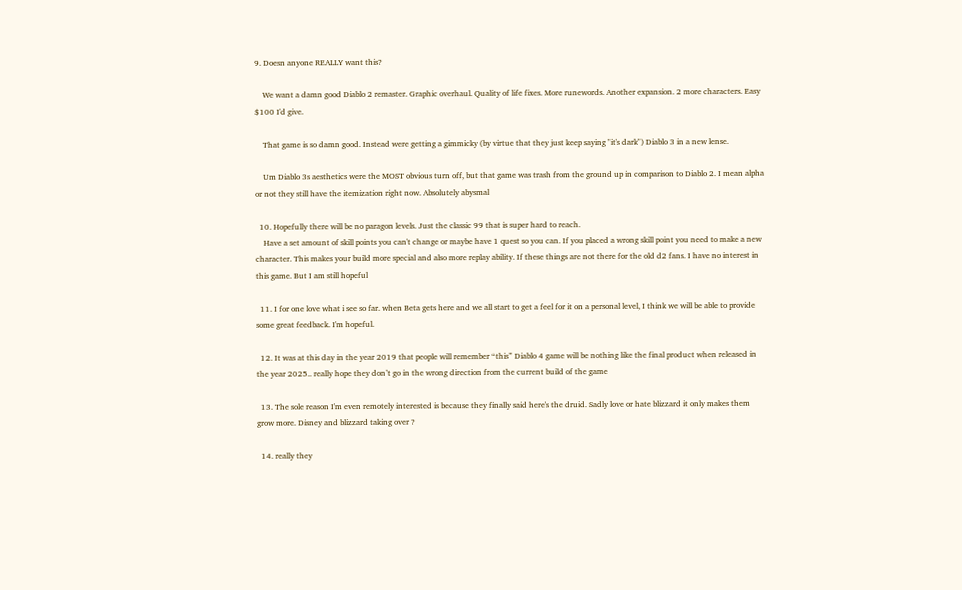9. Doesn anyone REALLY want this?

    We want a damn good Diablo 2 remaster. Graphic overhaul. Quality of life fixes. More runewords. Another expansion. 2 more characters. Easy $100 I'd give.

    That game is so damn good. Instead were getting a gimmicky (by virtue that they just keep saying "it's dark") Diablo 3 in a new lense.

    Um Diablo 3s aesthetics were the MOST obvious turn off, but that game was trash from the ground up in comparison to Diablo 2. I mean alpha or not they still have the itemization right now. Absolutely abysmal

  10. Hopefully there will be no paragon levels. Just the classic 99 that is super hard to reach.
    Have a set amount of skill points you can't change or maybe have 1 quest so you can. If you placed a wrong skill point you need to make a new character. This makes your build more special and also more replay ability. If these things are not there for the old d2 fans. I have no interest in this game. But I am still hopeful

  11. I for one love what i see so far. when Beta gets here and we all start to get a feel for it on a personal level, I think we will be able to provide some great feedback. I'm hopeful.

  12. It was at this day in the year 2019 that people will remember “this” Diablo 4 game will be nothing like the final product when released in the year 2025.. really hope they don’t go in the wrong direction from the current build of the game

  13. The sole reason I'm even remotely interested is because they finally said here's the druid. Sadly love or hate blizzard it only makes them grow more. Disney and blizzard taking over ?

  14. really they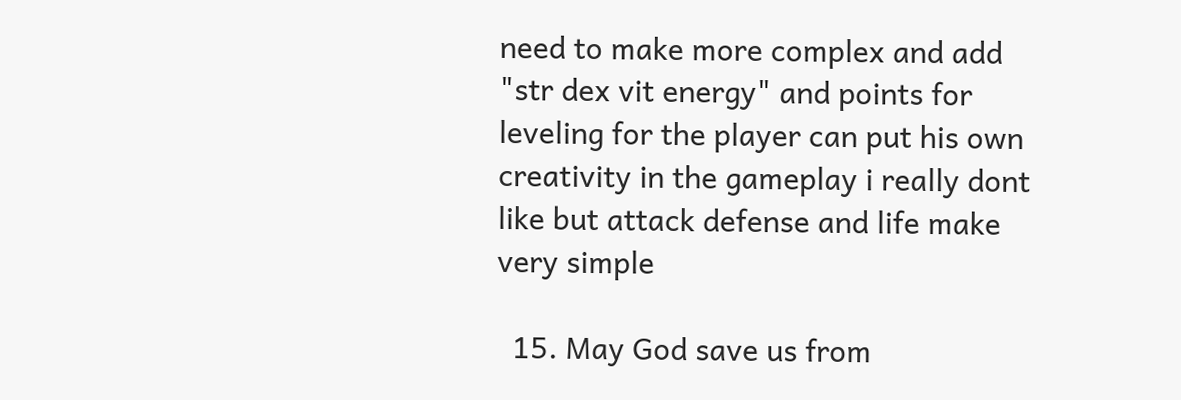need to make more complex and add "str dex vit energy" and points for leveling for the player can put his own creativity in the gameplay i really dont like but attack defense and life make very simple

  15. May God save us from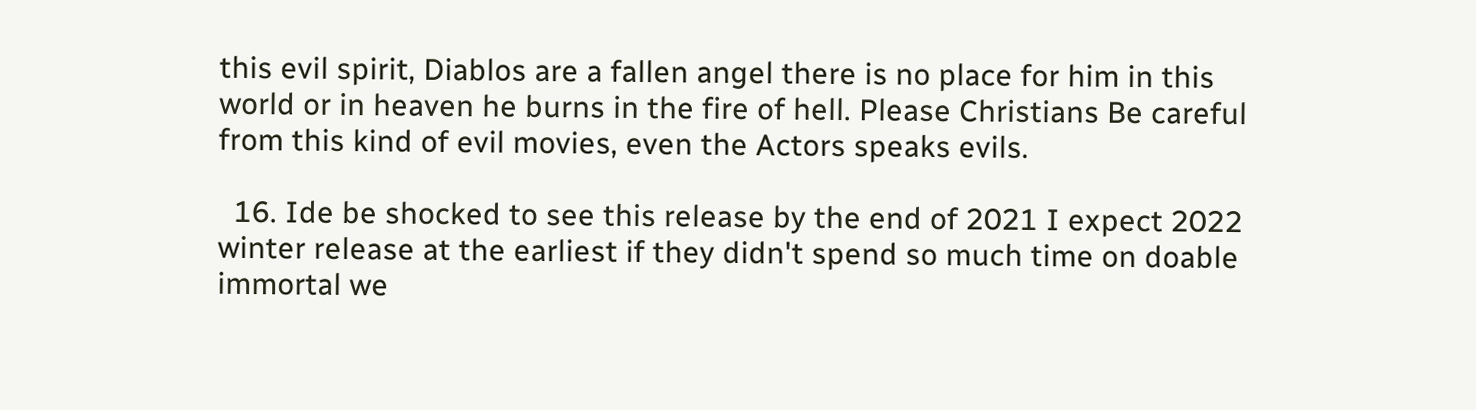this evil spirit, Diablos are a fallen angel there is no place for him in this world or in heaven he burns in the fire of hell. Please Christians Be careful from this kind of evil movies, even the Actors speaks evils.

  16. Ide be shocked to see this release by the end of 2021 I expect 2022 winter release at the earliest if they didn't spend so much time on doable immortal we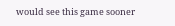would see this game sooner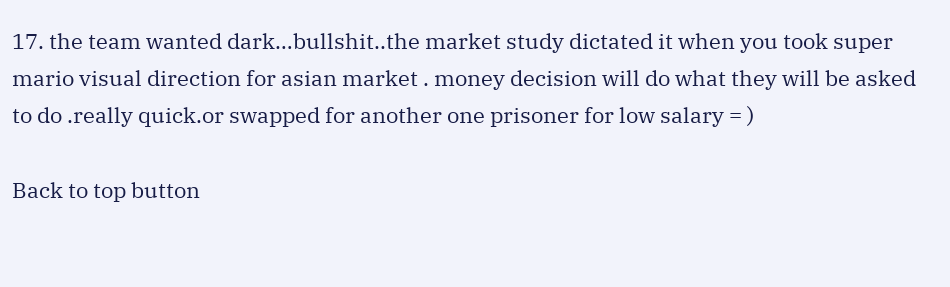17. the team wanted dark…bullshit..the market study dictated it when you took super mario visual direction for asian market . money decision will do what they will be asked to do .really quick.or swapped for another one prisoner for low salary = )

Back to top button